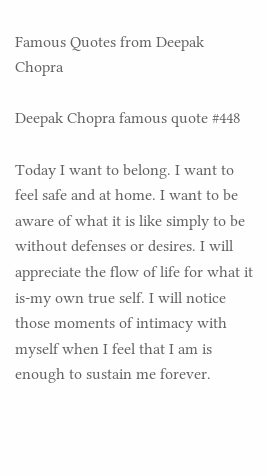Famous Quotes from Deepak Chopra

Deepak Chopra famous quote #448

Today I want to belong. I want to feel safe and at home. I want to be aware of what it is like simply to be without defenses or desires. I will appreciate the flow of life for what it is-my own true self. I will notice those moments of intimacy with myself when I feel that I am is enough to sustain me forever.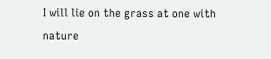I will lie on the grass at one with nature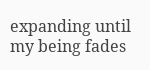expanding until my being fades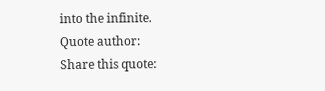into the infinite.
Quote author:
Share this quote: